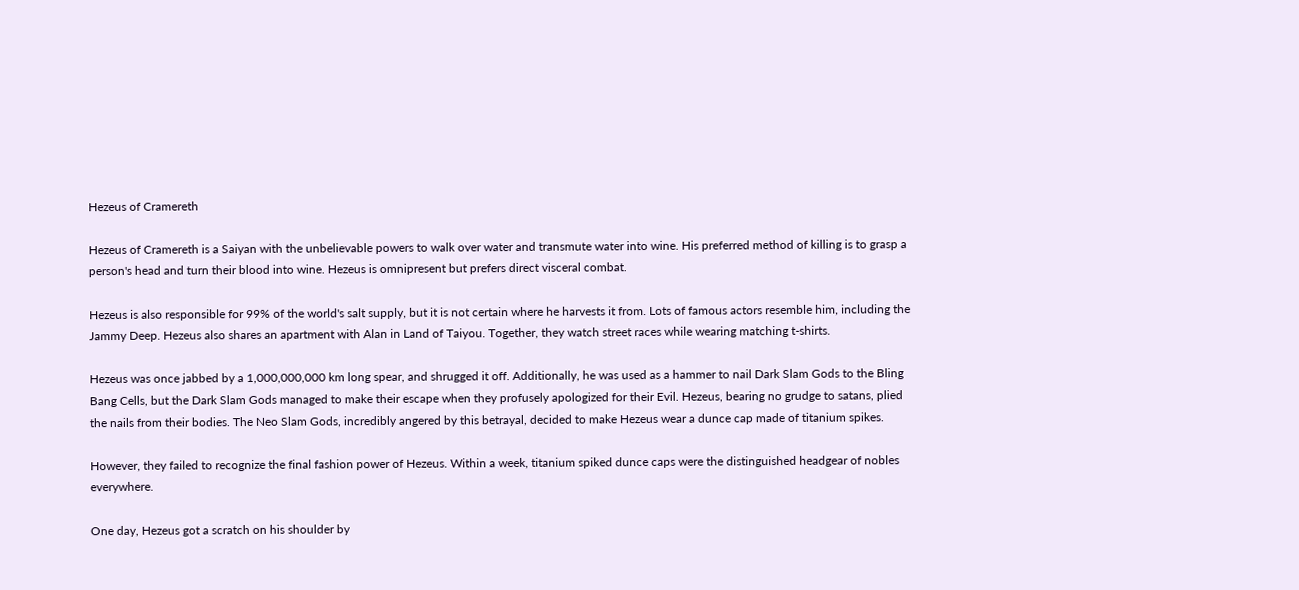Hezeus of Cramereth

Hezeus of Cramereth is a Saiyan with the unbelievable powers to walk over water and transmute water into wine. His preferred method of killing is to grasp a person's head and turn their blood into wine. Hezeus is omnipresent but prefers direct visceral combat.

Hezeus is also responsible for 99% of the world's salt supply, but it is not certain where he harvests it from. Lots of famous actors resemble him, including the Jammy Deep. Hezeus also shares an apartment with Alan in Land of Taiyou. Together, they watch street races while wearing matching t-shirts.

Hezeus was once jabbed by a 1,000,000,000 km long spear, and shrugged it off. Additionally, he was used as a hammer to nail Dark Slam Gods to the Bling Bang Cells, but the Dark Slam Gods managed to make their escape when they profusely apologized for their Evil. Hezeus, bearing no grudge to satans, plied the nails from their bodies. The Neo Slam Gods, incredibly angered by this betrayal, decided to make Hezeus wear a dunce cap made of titanium spikes.

However, they failed to recognize the final fashion power of Hezeus. Within a week, titanium spiked dunce caps were the distinguished headgear of nobles everywhere.

One day, Hezeus got a scratch on his shoulder by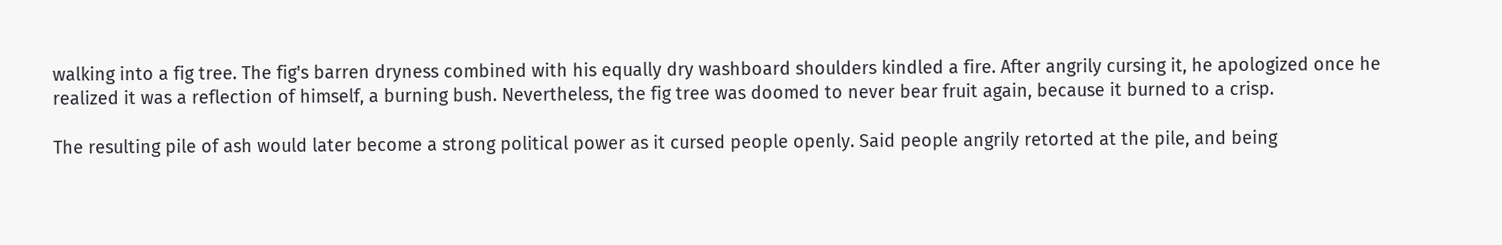walking into a fig tree. The fig's barren dryness combined with his equally dry washboard shoulders kindled a fire. After angrily cursing it, he apologized once he realized it was a reflection of himself, a burning bush. Nevertheless, the fig tree was doomed to never bear fruit again, because it burned to a crisp.

The resulting pile of ash would later become a strong political power as it cursed people openly. Said people angrily retorted at the pile, and being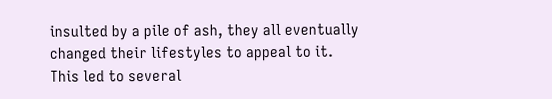insulted by a pile of ash, they all eventually changed their lifestyles to appeal to it. This led to several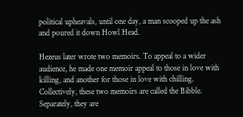political upheavals, until one day, a man scooped up the ash and poured it down Howl Head.

Hezeus later wrote two memoirs. To appeal to a wider audience, he made one memoir appeal to those in love with killing, and another for those in love with chilling. Collectively, these two memoirs are called the Bibble. Separately, they are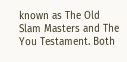known as The Old Slam Masters and The You Testament. Both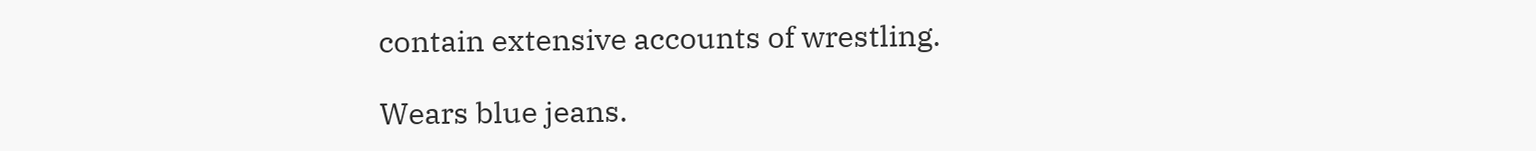contain extensive accounts of wrestling.

Wears blue jeans.